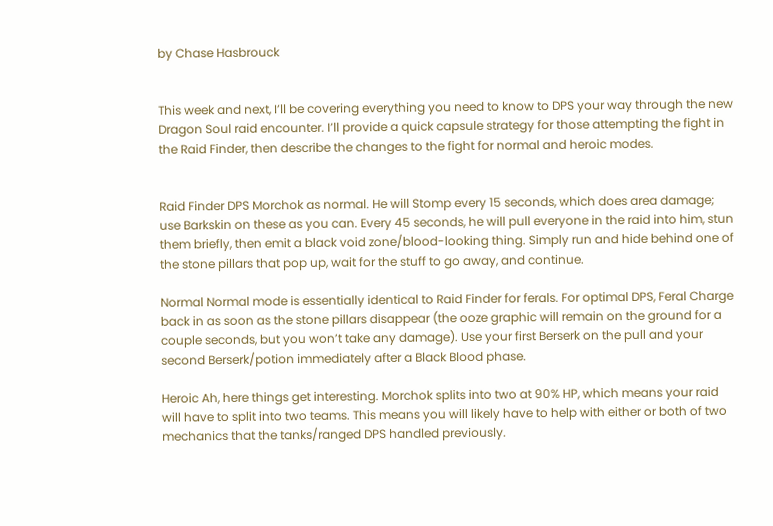by Chase Hasbrouck


This week and next, I’ll be covering everything you need to know to DPS your way through the new Dragon Soul raid encounter. I’ll provide a quick capsule strategy for those attempting the fight in the Raid Finder, then describe the changes to the fight for normal and heroic modes.


Raid Finder DPS Morchok as normal. He will Stomp every 15 seconds, which does area damage; use Barkskin on these as you can. Every 45 seconds, he will pull everyone in the raid into him, stun them briefly, then emit a black void zone/blood-looking thing. Simply run and hide behind one of the stone pillars that pop up, wait for the stuff to go away, and continue.

Normal Normal mode is essentially identical to Raid Finder for ferals. For optimal DPS, Feral Charge back in as soon as the stone pillars disappear (the ooze graphic will remain on the ground for a couple seconds, but you won’t take any damage). Use your first Berserk on the pull and your second Berserk/potion immediately after a Black Blood phase.

Heroic Ah, here things get interesting. Morchok splits into two at 90% HP, which means your raid will have to split into two teams. This means you will likely have to help with either or both of two mechanics that the tanks/ranged DPS handled previously.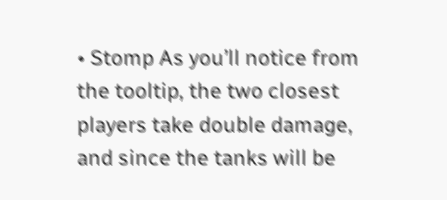• Stomp As you’ll notice from the tooltip, the two closest players take double damage, and since the tanks will be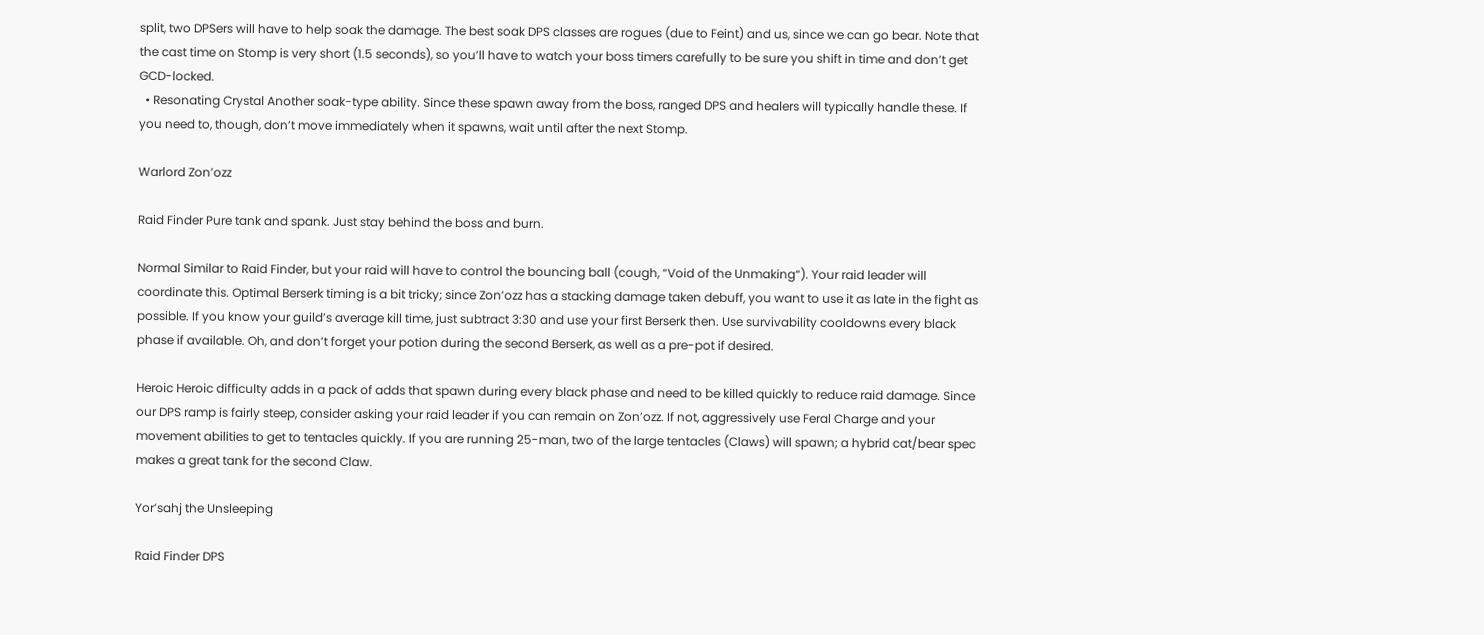split, two DPSers will have to help soak the damage. The best soak DPS classes are rogues (due to Feint) and us, since we can go bear. Note that the cast time on Stomp is very short (1.5 seconds), so you’ll have to watch your boss timers carefully to be sure you shift in time and don’t get GCD-locked.
  • Resonating Crystal Another soak-type ability. Since these spawn away from the boss, ranged DPS and healers will typically handle these. If you need to, though, don’t move immediately when it spawns, wait until after the next Stomp.

Warlord Zon’ozz

Raid Finder Pure tank and spank. Just stay behind the boss and burn.

Normal Similar to Raid Finder, but your raid will have to control the bouncing ball (cough, “Void of the Unmaking“). Your raid leader will coordinate this. Optimal Berserk timing is a bit tricky; since Zon’ozz has a stacking damage taken debuff, you want to use it as late in the fight as possible. If you know your guild’s average kill time, just subtract 3:30 and use your first Berserk then. Use survivability cooldowns every black phase if available. Oh, and don’t forget your potion during the second Berserk, as well as a pre-pot if desired.

Heroic Heroic difficulty adds in a pack of adds that spawn during every black phase and need to be killed quickly to reduce raid damage. Since our DPS ramp is fairly steep, consider asking your raid leader if you can remain on Zon’ozz. If not, aggressively use Feral Charge and your movement abilities to get to tentacles quickly. If you are running 25-man, two of the large tentacles (Claws) will spawn; a hybrid cat/bear spec makes a great tank for the second Claw.

Yor’sahj the Unsleeping

Raid Finder DPS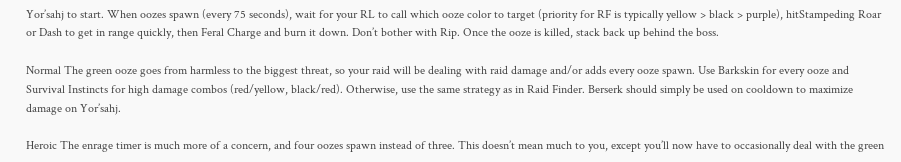Yor’sahj to start. When oozes spawn (every 75 seconds), wait for your RL to call which ooze color to target (priority for RF is typically yellow > black > purple), hitStampeding Roar or Dash to get in range quickly, then Feral Charge and burn it down. Don’t bother with Rip. Once the ooze is killed, stack back up behind the boss.

Normal The green ooze goes from harmless to the biggest threat, so your raid will be dealing with raid damage and/or adds every ooze spawn. Use Barkskin for every ooze and Survival Instincts for high damage combos (red/yellow, black/red). Otherwise, use the same strategy as in Raid Finder. Berserk should simply be used on cooldown to maximize damage on Yor’sahj.

Heroic The enrage timer is much more of a concern, and four oozes spawn instead of three. This doesn’t mean much to you, except you’ll now have to occasionally deal with the green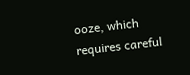ooze, which requires careful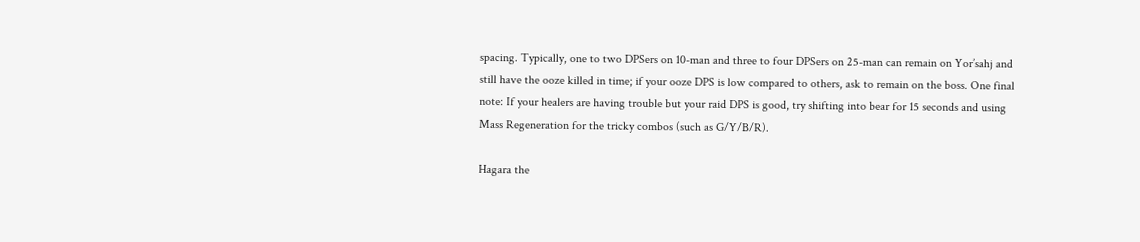spacing. Typically, one to two DPSers on 10-man and three to four DPSers on 25-man can remain on Yor’sahj and still have the ooze killed in time; if your ooze DPS is low compared to others, ask to remain on the boss. One final note: If your healers are having trouble but your raid DPS is good, try shifting into bear for 15 seconds and using Mass Regeneration for the tricky combos (such as G/Y/B/R).

Hagara the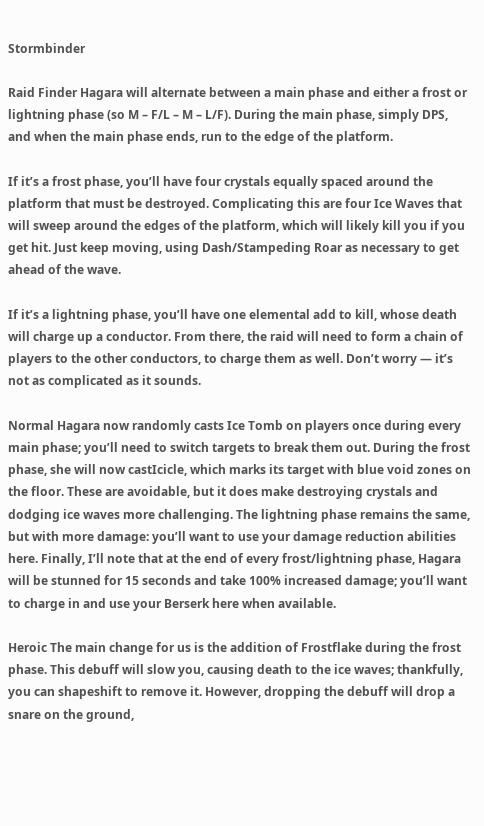Stormbinder

Raid Finder Hagara will alternate between a main phase and either a frost or lightning phase (so M – F/L – M – L/F). During the main phase, simply DPS, and when the main phase ends, run to the edge of the platform.

If it’s a frost phase, you’ll have four crystals equally spaced around the platform that must be destroyed. Complicating this are four Ice Waves that will sweep around the edges of the platform, which will likely kill you if you get hit. Just keep moving, using Dash/Stampeding Roar as necessary to get ahead of the wave.

If it’s a lightning phase, you’ll have one elemental add to kill, whose death will charge up a conductor. From there, the raid will need to form a chain of players to the other conductors, to charge them as well. Don’t worry — it’s not as complicated as it sounds.

Normal Hagara now randomly casts Ice Tomb on players once during every main phase; you’ll need to switch targets to break them out. During the frost phase, she will now castIcicle, which marks its target with blue void zones on the floor. These are avoidable, but it does make destroying crystals and dodging ice waves more challenging. The lightning phase remains the same, but with more damage: you’ll want to use your damage reduction abilities here. Finally, I’ll note that at the end of every frost/lightning phase, Hagara will be stunned for 15 seconds and take 100% increased damage; you’ll want to charge in and use your Berserk here when available.

Heroic The main change for us is the addition of Frostflake during the frost phase. This debuff will slow you, causing death to the ice waves; thankfully, you can shapeshift to remove it. However, dropping the debuff will drop a snare on the ground,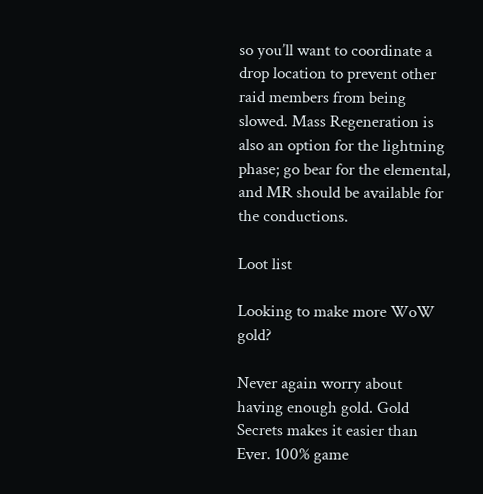so you’ll want to coordinate a drop location to prevent other raid members from being slowed. Mass Regeneration is also an option for the lightning phase; go bear for the elemental, and MR should be available for the conductions.

Loot list

Looking to make more WoW gold?

Never again worry about having enough gold. Gold Secrets makes it easier than Ever. 100% game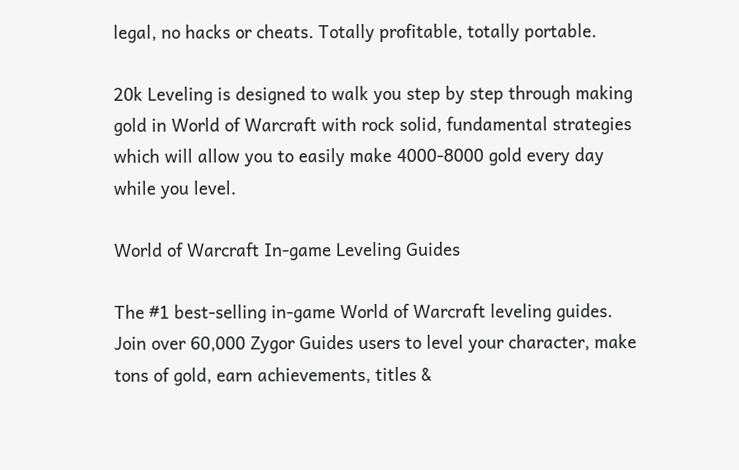legal, no hacks or cheats. Totally profitable, totally portable.

20k Leveling is designed to walk you step by step through making gold in World of Warcraft with rock solid, fundamental strategies which will allow you to easily make 4000-8000 gold every day while you level.

World of Warcraft In-game Leveling Guides

The #1 best-selling in-game World of Warcraft leveling guides. Join over 60,000 Zygor Guides users to level your character, make tons of gold, earn achievements, titles &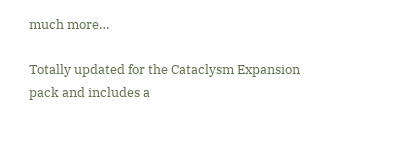much more…

Totally updated for the Cataclysm Expansion pack and includes a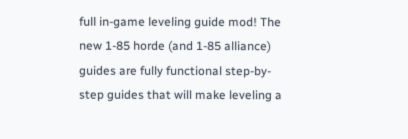full in-game leveling guide mod! The new 1-85 horde (and 1-85 alliance) guides are fully functional step-by-step guides that will make leveling a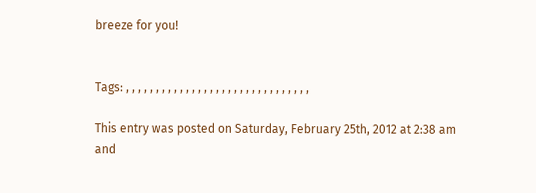breeze for you!


Tags: , , , , , , , , , , , , , , , , , , , , , , , , , , , , , , ,

This entry was posted on Saturday, February 25th, 2012 at 2:38 am and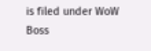is filed under WoW Boss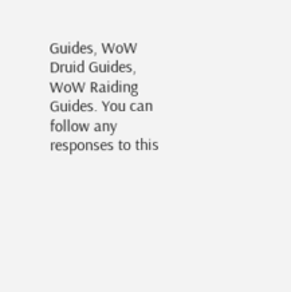Guides, WoW Druid Guides, WoW Raiding Guides. You can follow any responses to this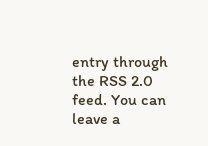entry through the RSS 2.0 feed. You can leave a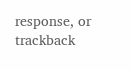response, or trackback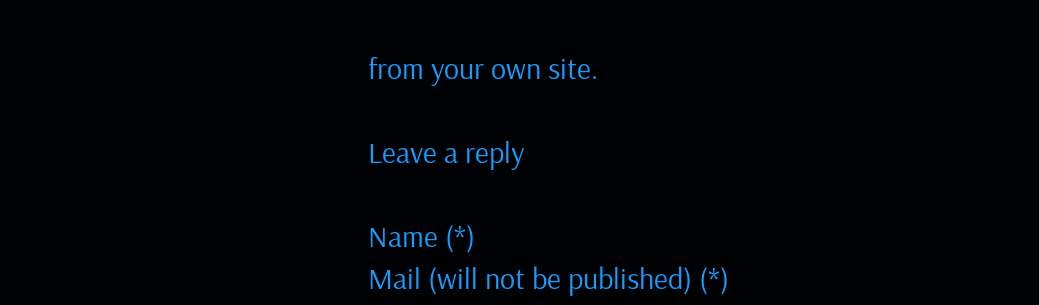from your own site.

Leave a reply

Name (*)
Mail (will not be published) (*)